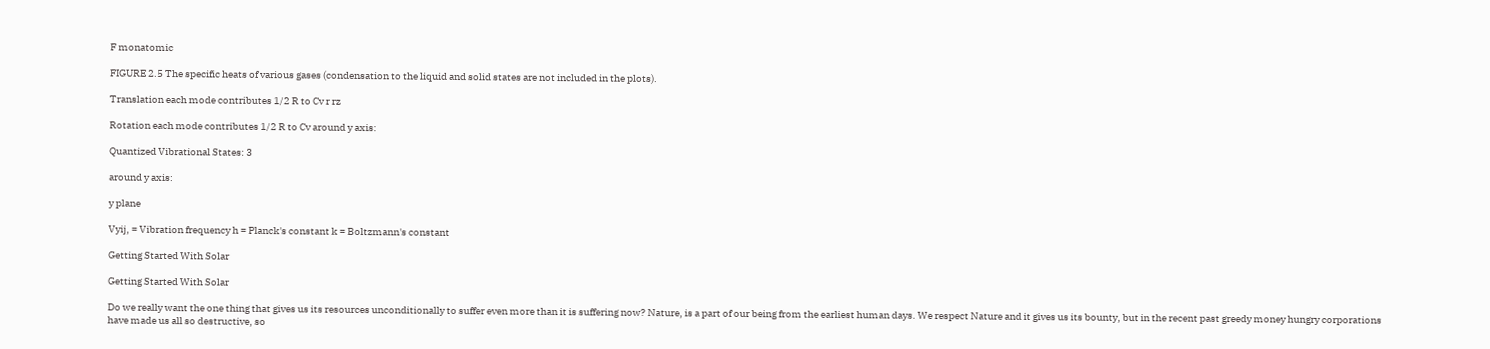F monatomic

FIGURE 2.5 The specific heats of various gases (condensation to the liquid and solid states are not included in the plots).

Translation each mode contributes 1/2 R to Cv r rz

Rotation each mode contributes 1/2 R to Cv around y axis:

Quantized Vibrational States: 3

around y axis:

y plane

Vyij, = Vibration frequency h = Planck's constant k = Boltzmann's constant

Getting Started With Solar

Getting Started With Solar

Do we really want the one thing that gives us its resources unconditionally to suffer even more than it is suffering now? Nature, is a part of our being from the earliest human days. We respect Nature and it gives us its bounty, but in the recent past greedy money hungry corporations have made us all so destructive, so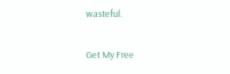wasteful.

Get My Free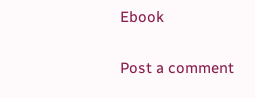Ebook

Post a comment